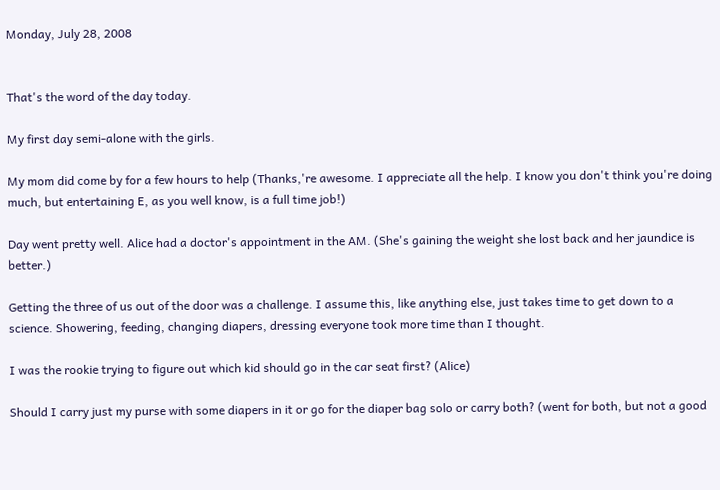Monday, July 28, 2008


That's the word of the day today.

My first day semi-alone with the girls.

My mom did come by for a few hours to help (Thanks,'re awesome. I appreciate all the help. I know you don't think you're doing much, but entertaining E, as you well know, is a full time job!)

Day went pretty well. Alice had a doctor's appointment in the AM. (She's gaining the weight she lost back and her jaundice is better.)

Getting the three of us out of the door was a challenge. I assume this, like anything else, just takes time to get down to a science. Showering, feeding, changing diapers, dressing everyone took more time than I thought.

I was the rookie trying to figure out which kid should go in the car seat first? (Alice)

Should I carry just my purse with some diapers in it or go for the diaper bag solo or carry both? (went for both, but not a good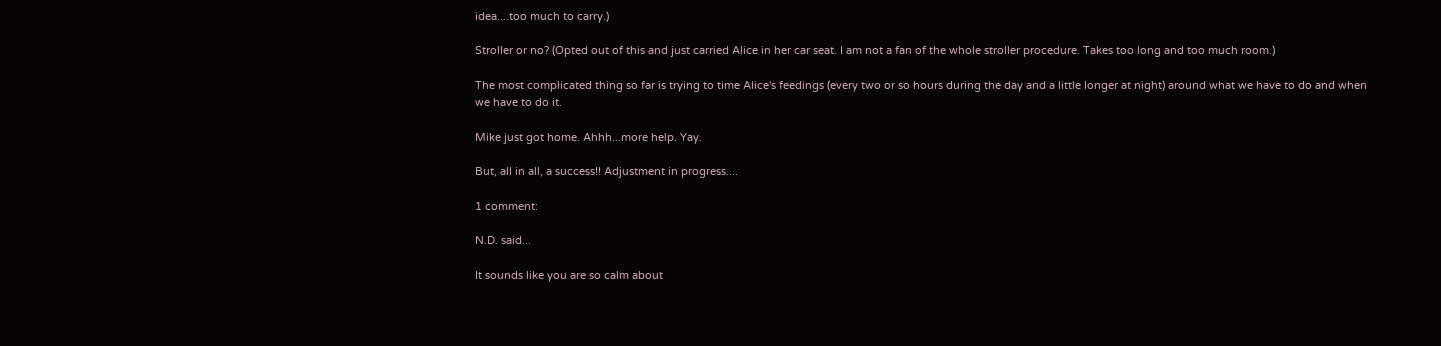idea....too much to carry.)

Stroller or no? (Opted out of this and just carried Alice in her car seat. I am not a fan of the whole stroller procedure. Takes too long and too much room.)

The most complicated thing so far is trying to time Alice's feedings (every two or so hours during the day and a little longer at night) around what we have to do and when we have to do it.

Mike just got home. Ahhh...more help. Yay.

But, all in all, a success!! Adjustment in progress....

1 comment:

N.D. said...

It sounds like you are so calm about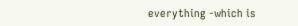everything -which is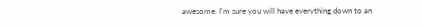awesome. I'm sure you will have everything down to an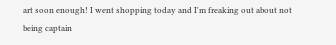art soon enough! I went shopping today and I'm freaking out about not being captain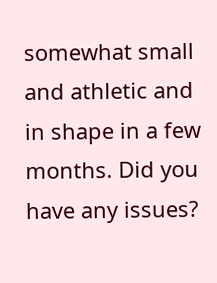somewhat small and athletic and in shape in a few months. Did you have any issues?